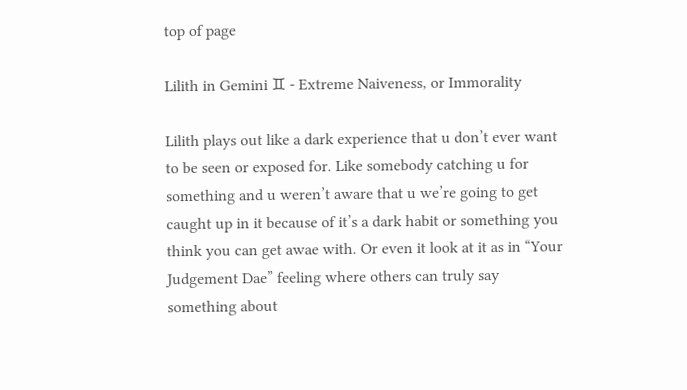top of page

Lilith in Gemini ♊ - Extreme Naiveness, or Immorality

Lilith plays out like a dark experience that u don’t ever want to be seen or exposed for. Like somebody catching u for something and u weren’t aware that u we’re going to get caught up in it because of it’s a dark habit or something you think you can get awae with. Or even it look at it as in “Your Judgement Dae” feeling where others can truly say something about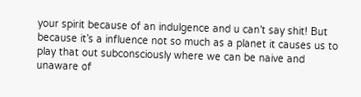your spirit because of an indulgence and u can’t say shit! But because it’s a influence not so much as a planet it causes us to play that out subconsciously where we can be naive and unaware of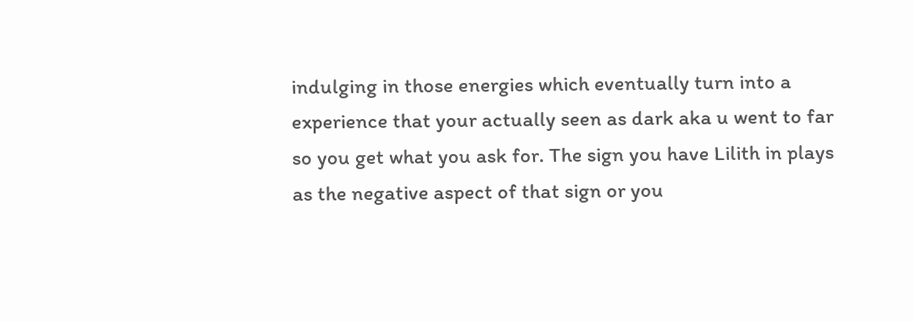indulging in those energies which eventually turn into a experience that your actually seen as dark aka u went to far so you get what you ask for. The sign you have Lilith in plays as the negative aspect of that sign or you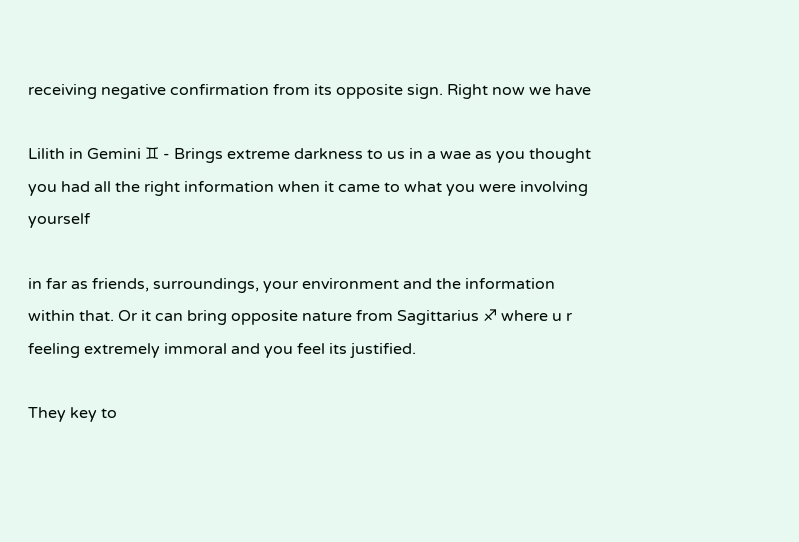receiving negative confirmation from its opposite sign. Right now we have

Lilith in Gemini ♊ - Brings extreme darkness to us in a wae as you thought you had all the right information when it came to what you were involving yourself

in far as friends, surroundings, your environment and the information within that. Or it can bring opposite nature from Sagittarius ♐ where u r feeling extremely immoral and you feel its justified.

They key to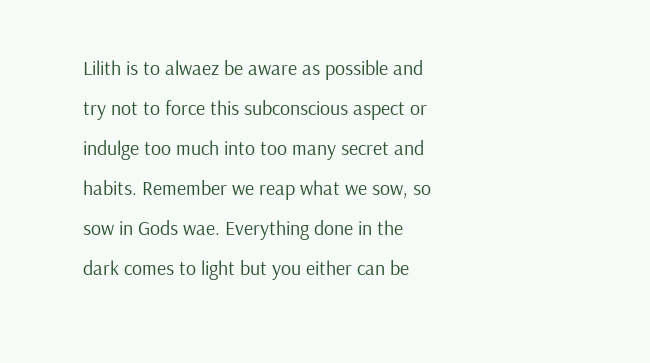Lilith is to alwaez be aware as possible and try not to force this subconscious aspect or indulge too much into too many secret and habits. Remember we reap what we sow, so sow in Gods wae. Everything done in the dark comes to light but you either can be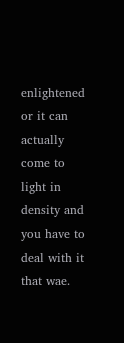enlightened or it can actually come to light in density and you have to deal with it that wae.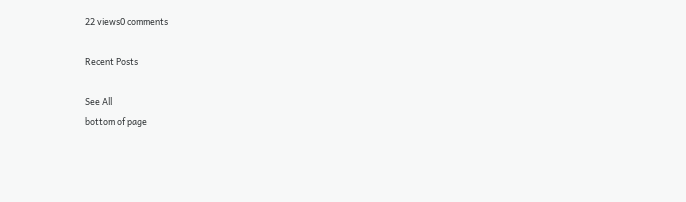22 views0 comments

Recent Posts

See All
bottom of page